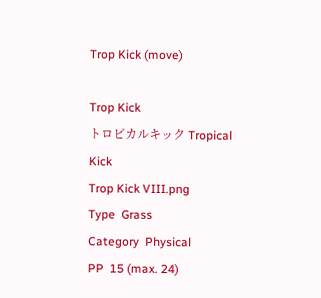Trop Kick (move)

Trop Kick
トロピカルキック Tropical Kick
Trop Kick VIII.png
Type  Grass
Category  Physical
PP  15 (max. 24)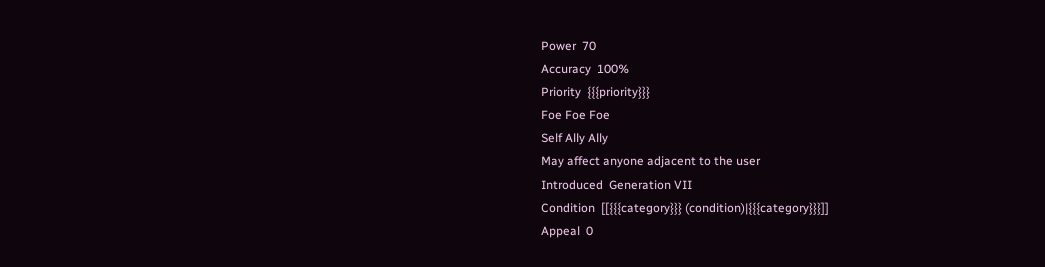Power  70
Accuracy  100%
Priority  {{{priority}}}
Foe Foe Foe
Self Ally Ally
May affect anyone adjacent to the user
Introduced  Generation VII
Condition  [[{{{category}}} (condition)|{{{category}}}]]
Appeal  0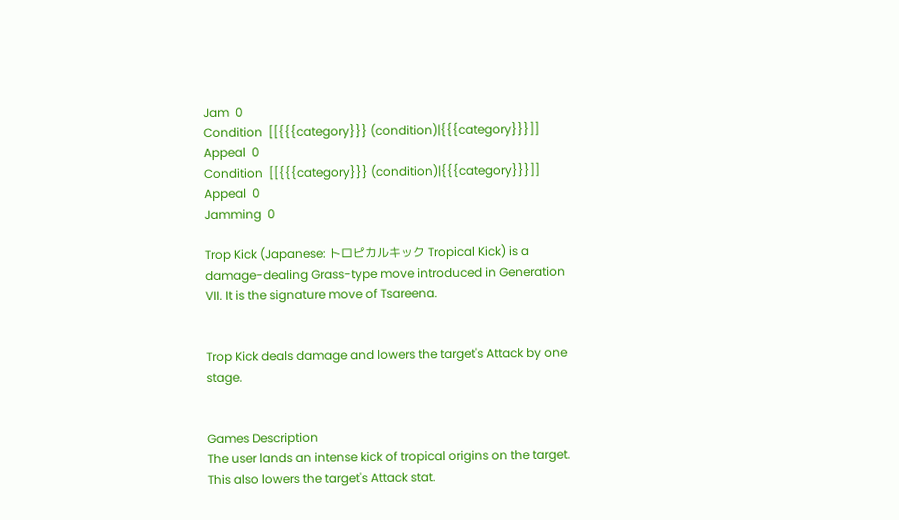Jam  0
Condition  [[{{{category}}} (condition)|{{{category}}}]]
Appeal  0
Condition  [[{{{category}}} (condition)|{{{category}}}]]
Appeal  0
Jamming  0

Trop Kick (Japanese: トロピカルキック Tropical Kick) is a damage-dealing Grass-type move introduced in Generation VII. It is the signature move of Tsareena.


Trop Kick deals damage and lowers the target's Attack by one stage.


Games Description
The user lands an intense kick of tropical origins on the target. This also lowers the target's Attack stat.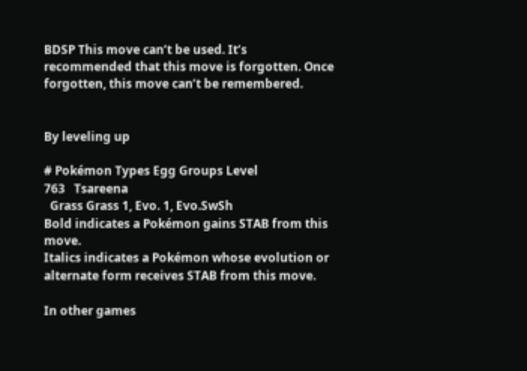BDSP This move can’t be used. It’s recommended that this move is forgotten. Once forgotten, this move can’t be remembered.


By leveling up

# Pokémon Types Egg Groups Level
763   Tsareena
  Grass Grass 1, Evo. 1, Evo.SwSh
Bold indicates a Pokémon gains STAB from this move.
Italics indicates a Pokémon whose evolution or alternate form receives STAB from this move.

In other games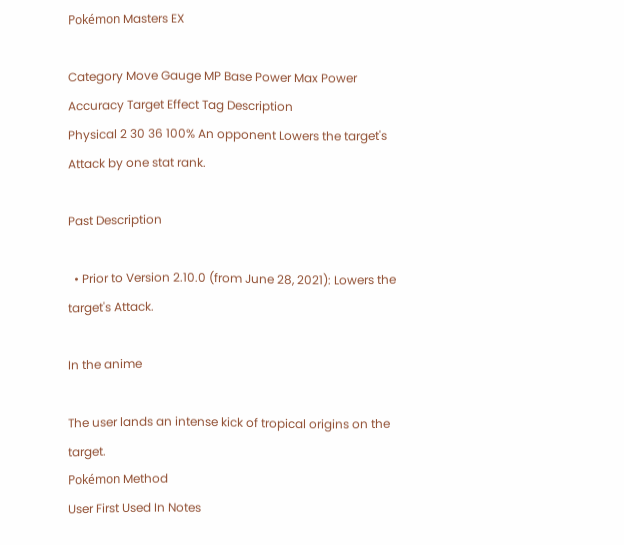Pokémon Masters EX

Category Move Gauge MP Base Power Max Power Accuracy Target Effect Tag Description
Physical 2 30 36 100% An opponent Lowers the target's Attack by one stat rank.

Past Description

  • Prior to Version 2.10.0 (from June 28, 2021): Lowers the target's Attack.

In the anime

The user lands an intense kick of tropical origins on the target.
Pokémon Method
User First Used In Notes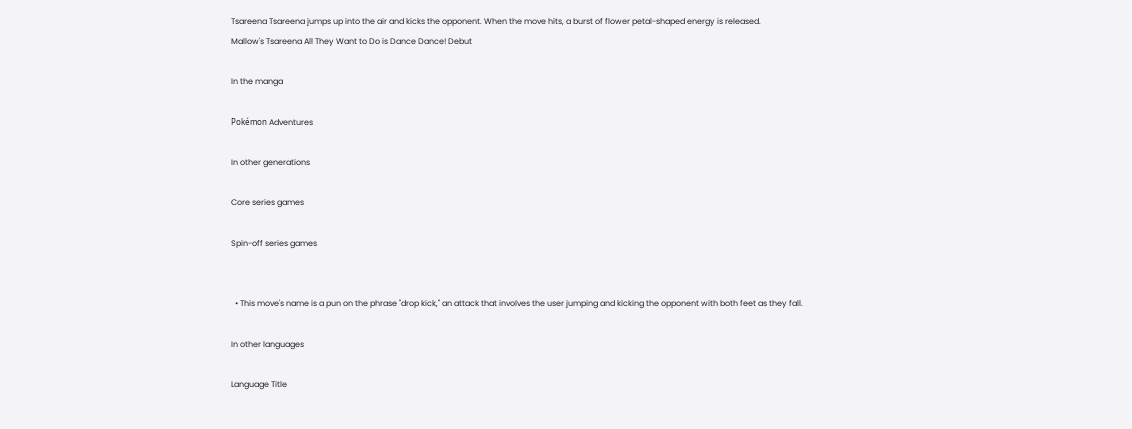Tsareena Tsareena jumps up into the air and kicks the opponent. When the move hits, a burst of flower petal-shaped energy is released.
Mallow's Tsareena All They Want to Do is Dance Dance! Debut

In the manga

Pokémon Adventures

In other generations

Core series games

Spin-off series games


  • This move's name is a pun on the phrase "drop kick," an attack that involves the user jumping and kicking the opponent with both feet as they fall.

In other languages

Language Title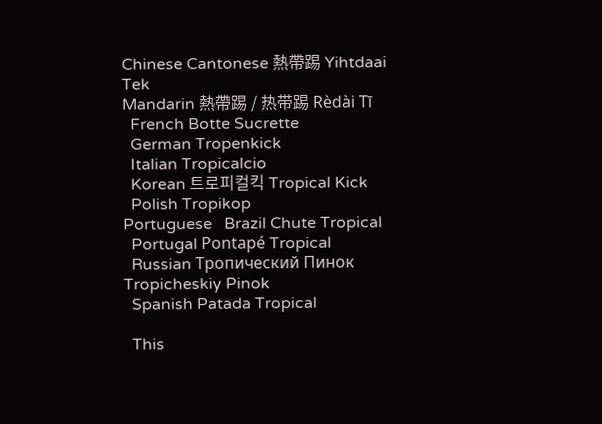Chinese Cantonese 熱帶踢 Yihtdaai Tek
Mandarin 熱帶踢 / 热带踢 Rèdài Tī
  French Botte Sucrette
  German Tropenkick
  Italian Tropicalcio
  Korean 트로피컬킥 Tropical Kick
  Polish Tropikop
Portuguese   Brazil Chute Tropical
  Portugal Pontapé Tropical
  Russian Тропический Пинок Tropicheskiy Pinok
  Spanish Patada Tropical

  This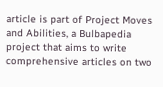article is part of Project Moves and Abilities, a Bulbapedia project that aims to write comprehensive articles on two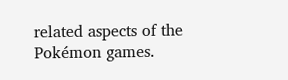related aspects of the Pokémon games.